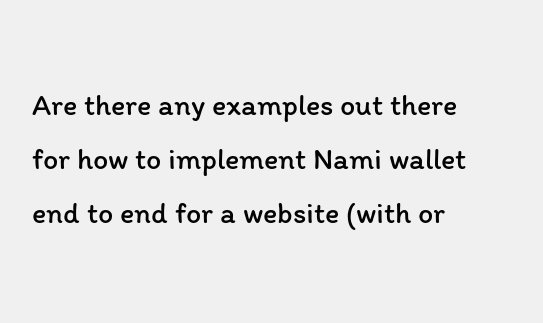Are there any examples out there for how to implement Nami wallet end to end for a website (with or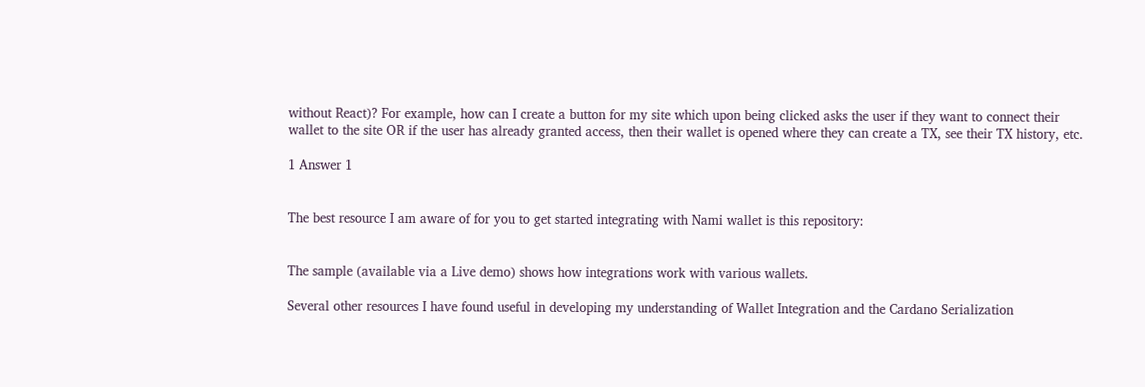without React)? For example, how can I create a button for my site which upon being clicked asks the user if they want to connect their wallet to the site OR if the user has already granted access, then their wallet is opened where they can create a TX, see their TX history, etc.

1 Answer 1


The best resource I am aware of for you to get started integrating with Nami wallet is this repository:


The sample (available via a Live demo) shows how integrations work with various wallets.

Several other resources I have found useful in developing my understanding of Wallet Integration and the Cardano Serialization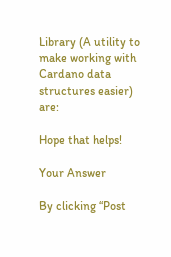Library (A utility to make working with Cardano data structures easier) are:

Hope that helps!

Your Answer

By clicking “Post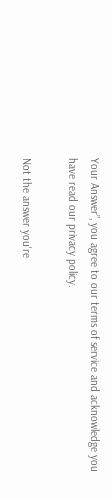Your Answer”, you agree to our terms of service and acknowledge you have read our privacy policy.

Not the answer you're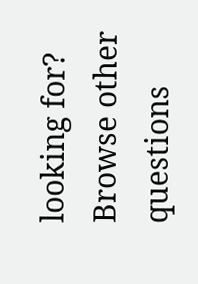looking for? Browse other questions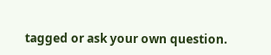tagged or ask your own question.